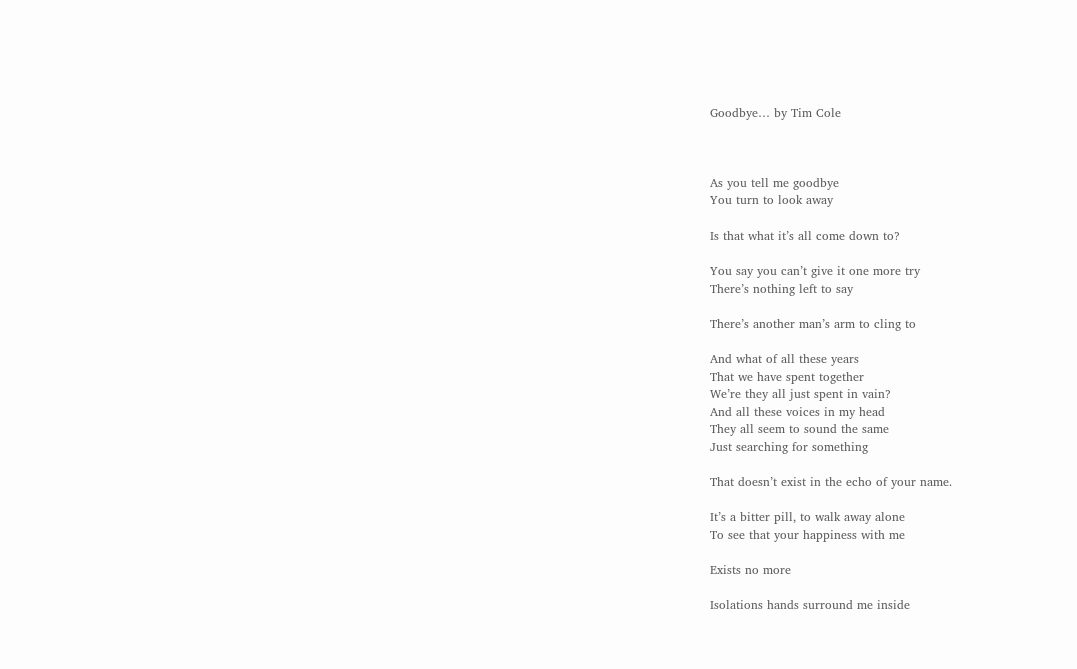Goodbye… by Tim Cole



As you tell me goodbye
You turn to look away

Is that what it’s all come down to?

You say you can’t give it one more try
There’s nothing left to say

There’s another man’s arm to cling to

And what of all these years
That we have spent together
We’re they all just spent in vain?
And all these voices in my head
They all seem to sound the same
Just searching for something

That doesn’t exist in the echo of your name.

It’s a bitter pill, to walk away alone
To see that your happiness with me

Exists no more

Isolations hands surround me inside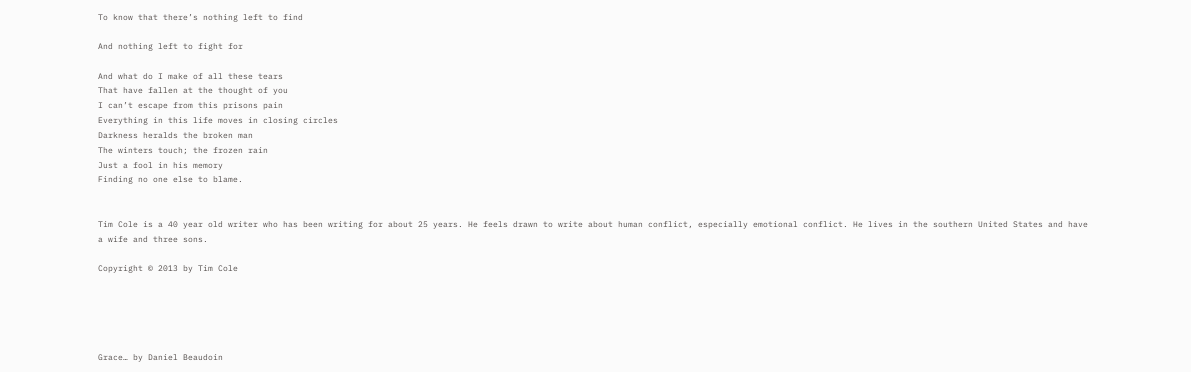To know that there’s nothing left to find

And nothing left to fight for

And what do I make of all these tears
That have fallen at the thought of you
I can’t escape from this prisons pain
Everything in this life moves in closing circles
Darkness heralds the broken man
The winters touch; the frozen rain
Just a fool in his memory
Finding no one else to blame.


Tim Cole is a 40 year old writer who has been writing for about 25 years. He feels drawn to write about human conflict, especially emotional conflict. He lives in the southern United States and have a wife and three sons.

Copyright © 2013 by Tim Cole





Grace… by Daniel Beaudoin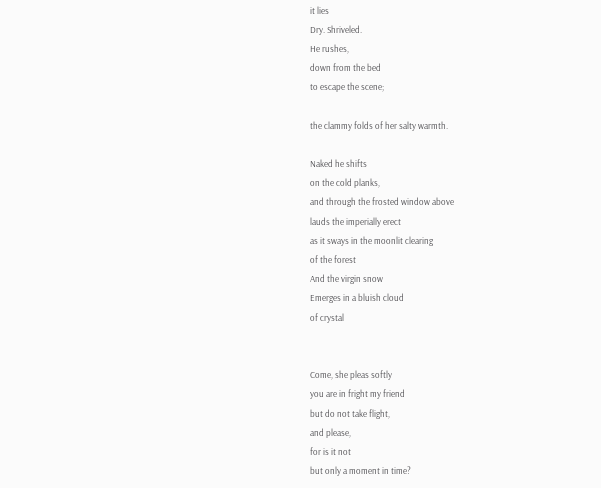it lies
Dry. Shriveled.
He rushes,
down from the bed
to escape the scene;

the clammy folds of her salty warmth.

Naked he shifts
on the cold planks,
and through the frosted window above
lauds the imperially erect
as it sways in the moonlit clearing
of the forest
And the virgin snow
Emerges in a bluish cloud
of crystal


Come, she pleas softly
you are in fright my friend
but do not take flight,
and please,
for is it not
but only a moment in time?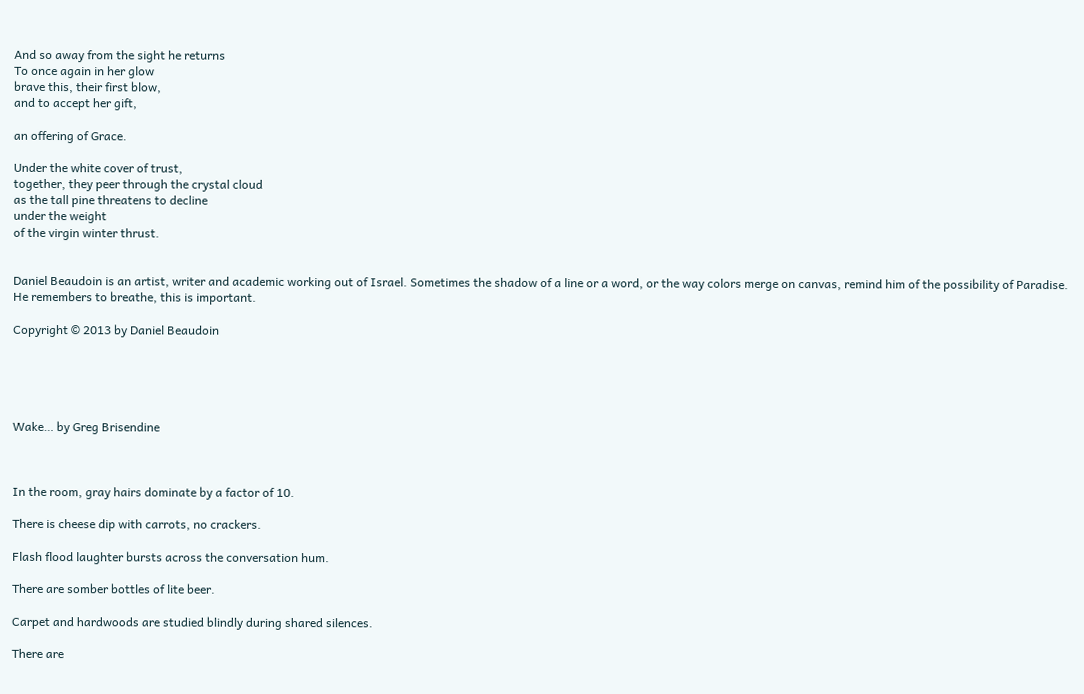And so away from the sight he returns
To once again in her glow
brave this, their first blow,
and to accept her gift,

an offering of Grace.

Under the white cover of trust,
together, they peer through the crystal cloud
as the tall pine threatens to decline
under the weight
of the virgin winter thrust.


Daniel Beaudoin is an artist, writer and academic working out of Israel. Sometimes the shadow of a line or a word, or the way colors merge on canvas, remind him of the possibility of Paradise. He remembers to breathe, this is important.

Copyright © 2013 by Daniel Beaudoin





Wake… by Greg Brisendine



In the room, gray hairs dominate by a factor of 10.

There is cheese dip with carrots, no crackers.

Flash flood laughter bursts across the conversation hum.

There are somber bottles of lite beer.

Carpet and hardwoods are studied blindly during shared silences.

There are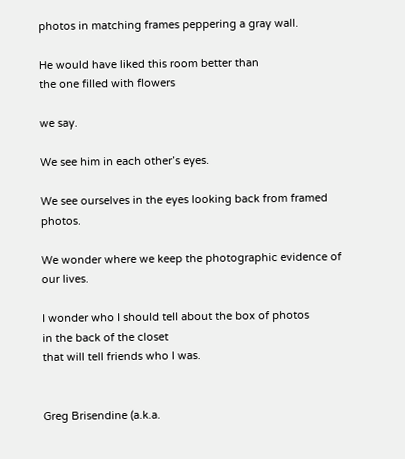photos in matching frames peppering a gray wall.

He would have liked this room better than
the one filled with flowers

we say.

We see him in each other’s eyes.

We see ourselves in the eyes looking back from framed photos.

We wonder where we keep the photographic evidence of our lives.

I wonder who I should tell about the box of photos
in the back of the closet
that will tell friends who I was.


Greg Brisendine (a.k.a.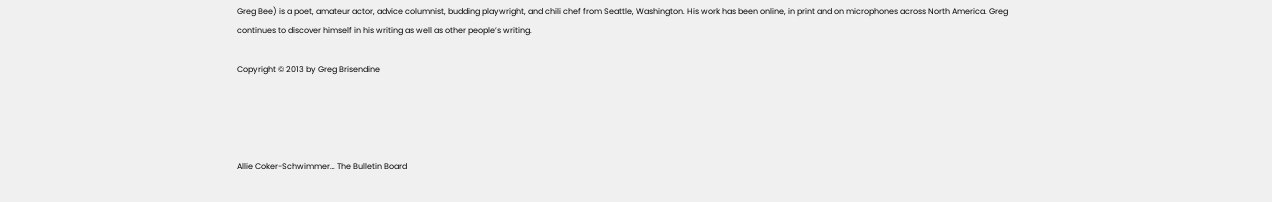Greg Bee) is a poet, amateur actor, advice columnist, budding playwright, and chili chef from Seattle, Washington. His work has been online, in print and on microphones across North America. Greg continues to discover himself in his writing as well as other people’s writing.

Copyright © 2013 by Greg Brisendine




Allie Coker-Schwimmer… The Bulletin Board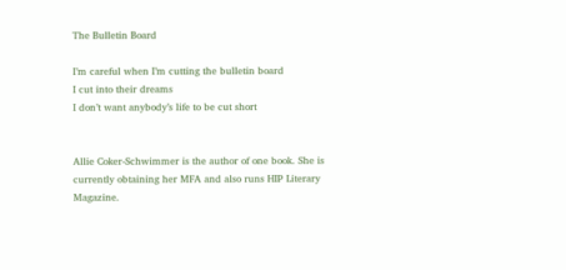The Bulletin Board

I’m careful when I’m cutting the bulletin board
I cut into their dreams
I don’t want anybody’s life to be cut short


Allie Coker-Schwimmer is the author of one book. She is currently obtaining her MFA and also runs HIP Literary Magazine.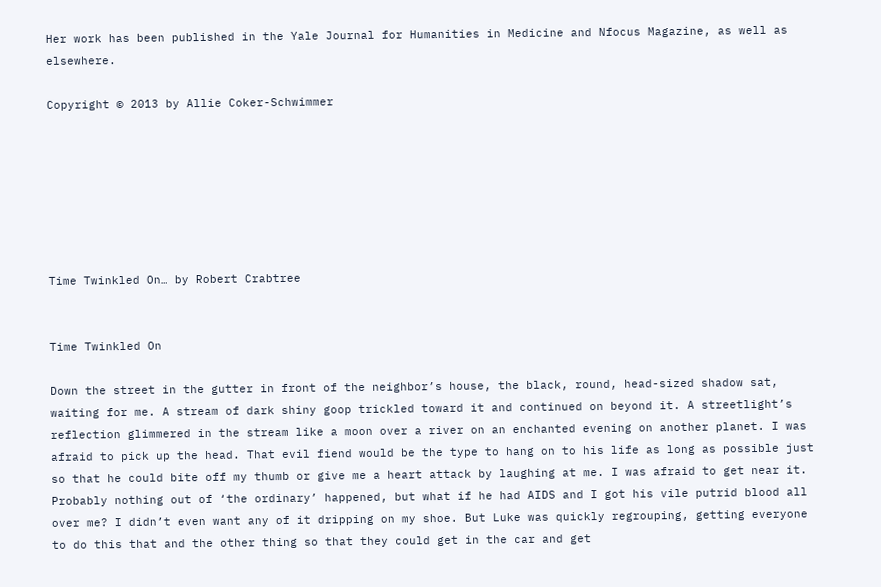Her work has been published in the Yale Journal for Humanities in Medicine and Nfocus Magazine, as well as elsewhere.

Copyright © 2013 by Allie Coker-Schwimmer







Time Twinkled On… by Robert Crabtree


Time Twinkled On

Down the street in the gutter in front of the neighbor’s house, the black, round, head-sized shadow sat, waiting for me. A stream of dark shiny goop trickled toward it and continued on beyond it. A streetlight’s reflection glimmered in the stream like a moon over a river on an enchanted evening on another planet. I was afraid to pick up the head. That evil fiend would be the type to hang on to his life as long as possible just so that he could bite off my thumb or give me a heart attack by laughing at me. I was afraid to get near it. Probably nothing out of ‘the ordinary’ happened, but what if he had AIDS and I got his vile putrid blood all over me? I didn’t even want any of it dripping on my shoe. But Luke was quickly regrouping, getting everyone to do this that and the other thing so that they could get in the car and get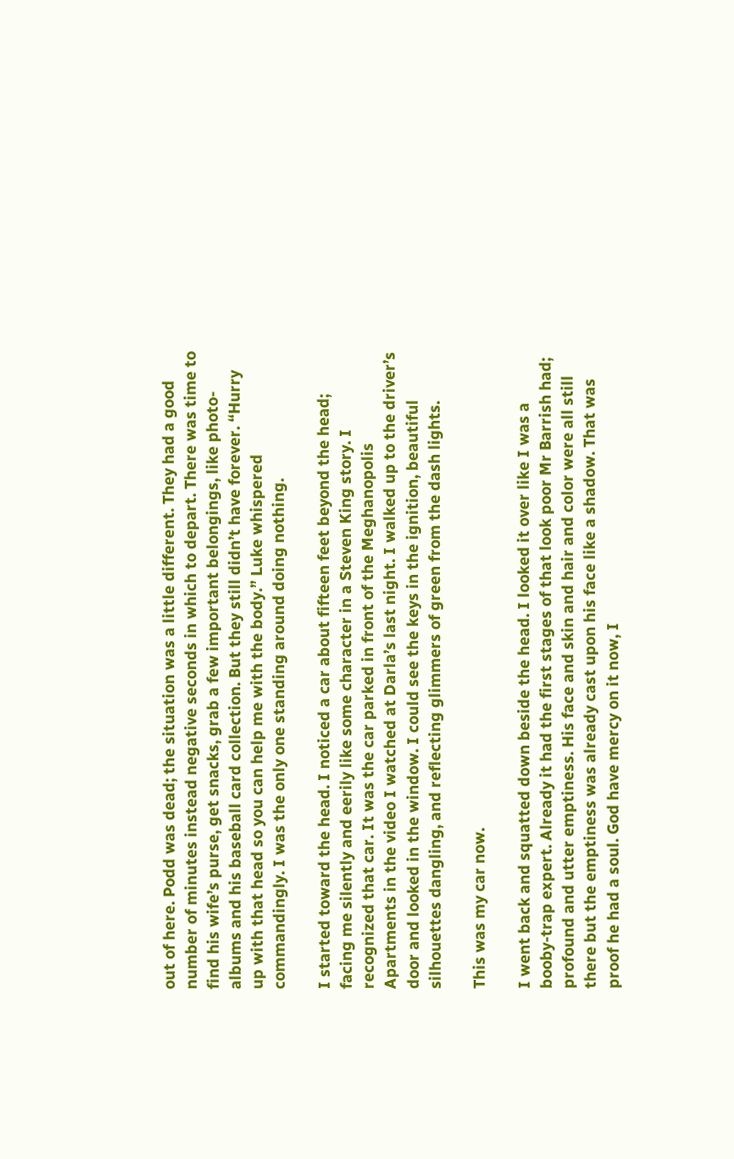out of here. Podd was dead; the situation was a little different. They had a good number of minutes instead negative seconds in which to depart. There was time to find his wife’s purse, get snacks, grab a few important belongings, like photo-albums and his baseball card collection. But they still didn’t have forever. “Hurry up with that head so you can help me with the body.” Luke whispered commandingly. I was the only one standing around doing nothing.

I started toward the head. I noticed a car about fifteen feet beyond the head; facing me silently and eerily like some character in a Steven King story. I recognized that car. It was the car parked in front of the Meghanopolis Apartments in the video I watched at Darla’s last night. I walked up to the driver’s door and looked in the window. I could see the keys in the ignition, beautiful silhouettes dangling, and reflecting glimmers of green from the dash lights.

This was my car now.

I went back and squatted down beside the head. I looked it over like I was a booby-trap expert. Already it had the first stages of that look poor Mr Barrish had; profound and utter emptiness. His face and skin and hair and color were all still there but the emptiness was already cast upon his face like a shadow. That was proof he had a soul. God have mercy on it now, I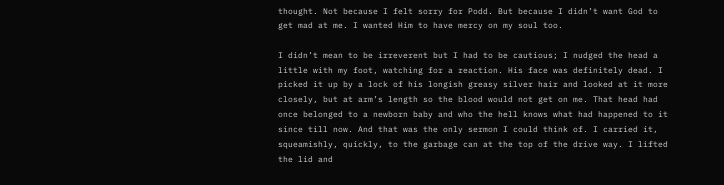thought. Not because I felt sorry for Podd. But because I didn’t want God to get mad at me. I wanted Him to have mercy on my soul too.

I didn’t mean to be irreverent but I had to be cautious; I nudged the head a little with my foot, watching for a reaction. His face was definitely dead. I picked it up by a lock of his longish greasy silver hair and looked at it more closely, but at arm’s length so the blood would not get on me. That head had once belonged to a newborn baby and who the hell knows what had happened to it since till now. And that was the only sermon I could think of. I carried it, squeamishly, quickly, to the garbage can at the top of the drive way. I lifted the lid and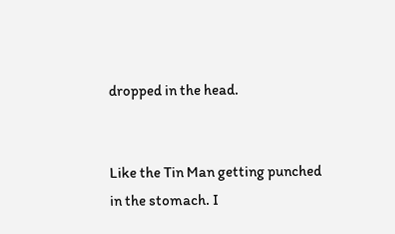dropped in the head.


Like the Tin Man getting punched in the stomach. I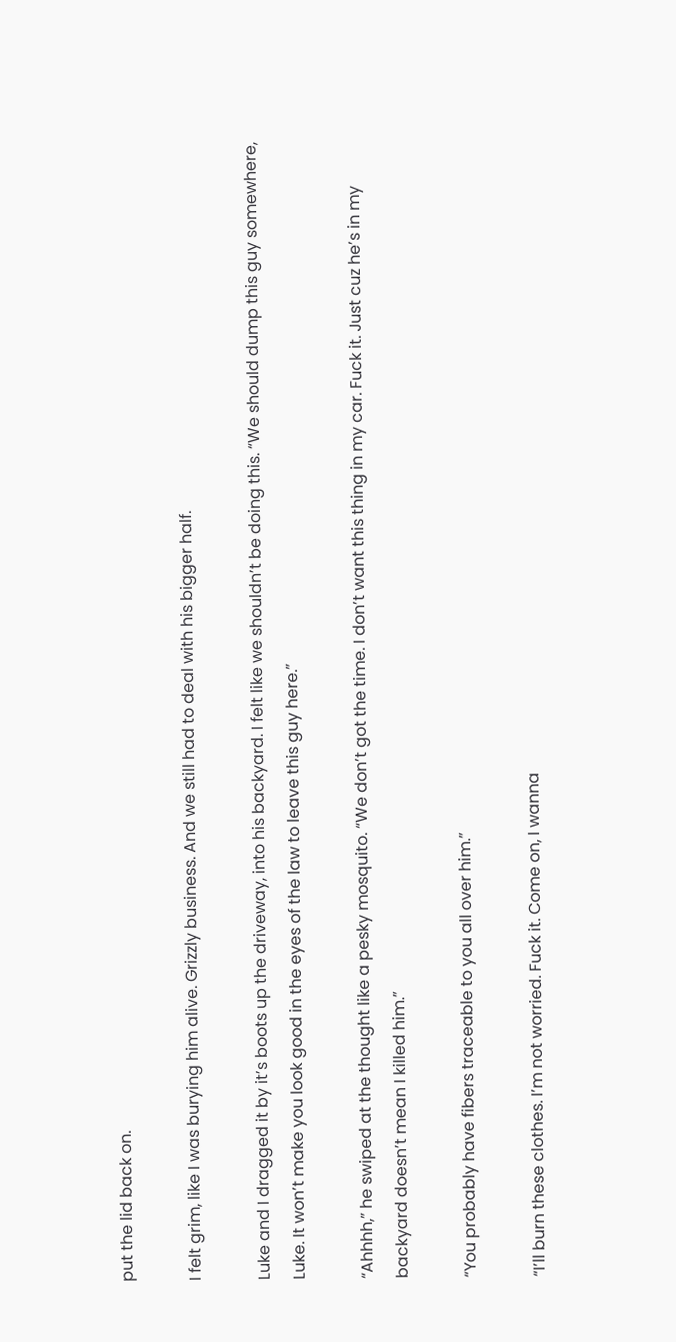put the lid back on.

I felt grim, like I was burying him alive. Grizzly business. And we still had to deal with his bigger half.

Luke and I dragged it by it’s boots up the driveway, into his backyard. I felt like we shouldn’t be doing this. “We should dump this guy somewhere, Luke. It won’t make you look good in the eyes of the law to leave this guy here.”

“Ahhhh,” he swiped at the thought like a pesky mosquito. “We don’t got the time. I don’t want this thing in my car. Fuck it. Just cuz he’s in my backyard doesn’t mean I killed him.”

“You probably have fibers traceable to you all over him.”

“I’ll burn these clothes. I’m not worried. Fuck it. Come on, I wanna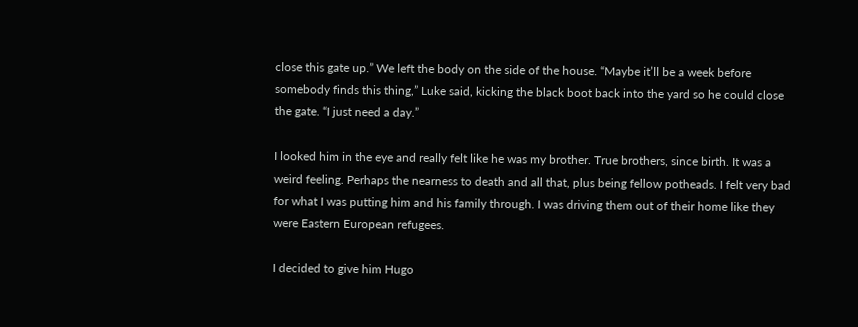close this gate up.” We left the body on the side of the house. “Maybe it’ll be a week before somebody finds this thing,” Luke said, kicking the black boot back into the yard so he could close the gate. “I just need a day.”

I looked him in the eye and really felt like he was my brother. True brothers, since birth. It was a weird feeling. Perhaps the nearness to death and all that, plus being fellow potheads. I felt very bad for what I was putting him and his family through. I was driving them out of their home like they were Eastern European refugees.

I decided to give him Hugo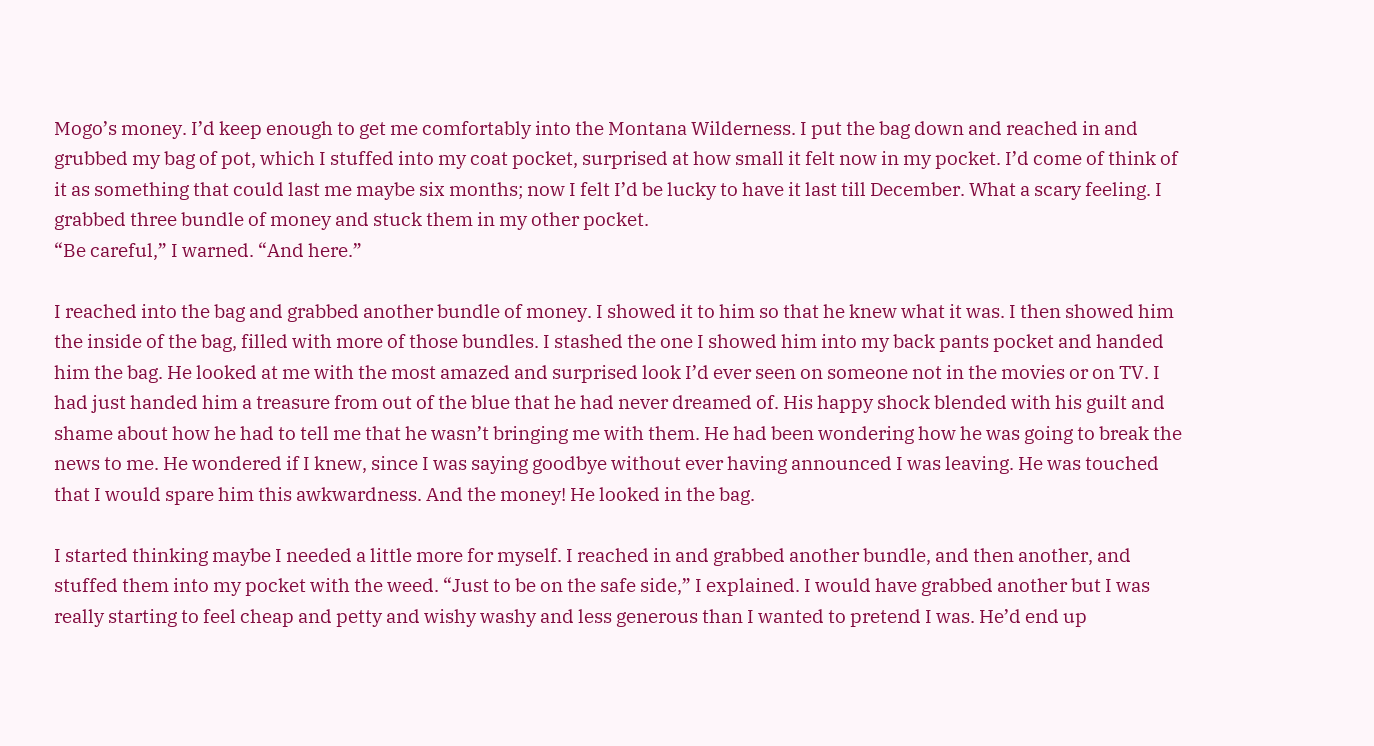Mogo’s money. I’d keep enough to get me comfortably into the Montana Wilderness. I put the bag down and reached in and grubbed my bag of pot, which I stuffed into my coat pocket, surprised at how small it felt now in my pocket. I’d come of think of it as something that could last me maybe six months; now I felt I’d be lucky to have it last till December. What a scary feeling. I grabbed three bundle of money and stuck them in my other pocket.
“Be careful,” I warned. “And here.”

I reached into the bag and grabbed another bundle of money. I showed it to him so that he knew what it was. I then showed him the inside of the bag, filled with more of those bundles. I stashed the one I showed him into my back pants pocket and handed him the bag. He looked at me with the most amazed and surprised look I’d ever seen on someone not in the movies or on TV. I had just handed him a treasure from out of the blue that he had never dreamed of. His happy shock blended with his guilt and shame about how he had to tell me that he wasn’t bringing me with them. He had been wondering how he was going to break the news to me. He wondered if I knew, since I was saying goodbye without ever having announced I was leaving. He was touched that I would spare him this awkwardness. And the money! He looked in the bag.

I started thinking maybe I needed a little more for myself. I reached in and grabbed another bundle, and then another, and stuffed them into my pocket with the weed. “Just to be on the safe side,” I explained. I would have grabbed another but I was really starting to feel cheap and petty and wishy washy and less generous than I wanted to pretend I was. He’d end up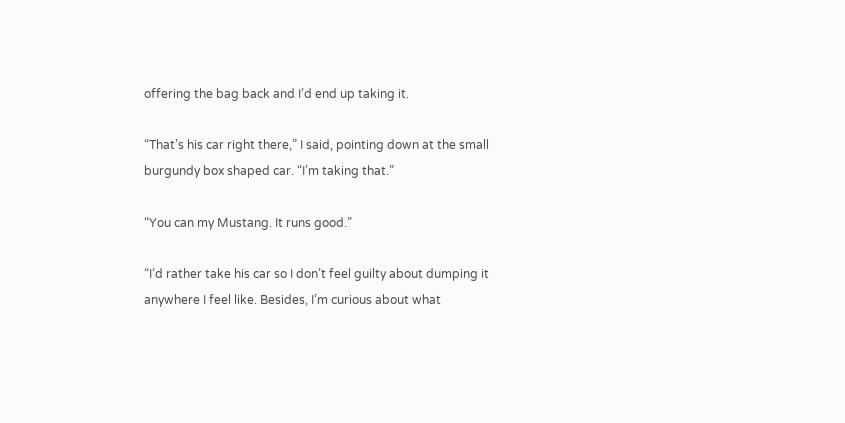offering the bag back and I’d end up taking it.

“That’s his car right there,” I said, pointing down at the small burgundy box shaped car. “I’m taking that.”

“You can my Mustang. It runs good.”

“I’d rather take his car so I don’t feel guilty about dumping it anywhere I feel like. Besides, I’m curious about what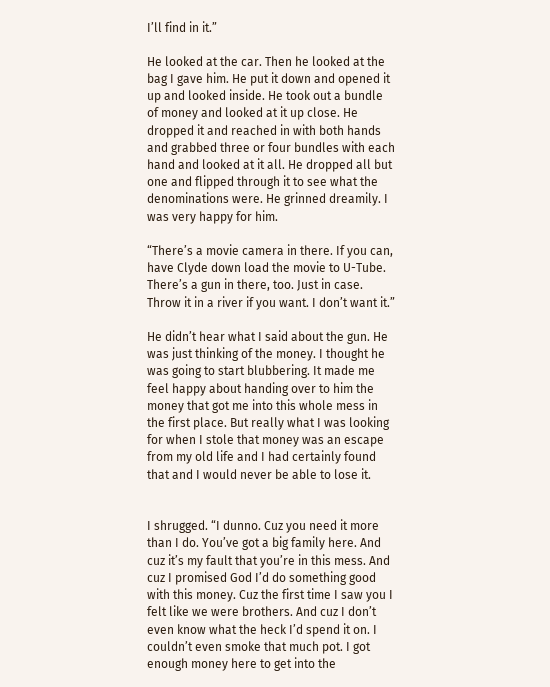I’ll find in it.”

He looked at the car. Then he looked at the bag I gave him. He put it down and opened it up and looked inside. He took out a bundle of money and looked at it up close. He dropped it and reached in with both hands and grabbed three or four bundles with each hand and looked at it all. He dropped all but one and flipped through it to see what the denominations were. He grinned dreamily. I was very happy for him.

“There’s a movie camera in there. If you can, have Clyde down load the movie to U-Tube. There’s a gun in there, too. Just in case. Throw it in a river if you want. I don’t want it.”

He didn’t hear what I said about the gun. He was just thinking of the money. I thought he was going to start blubbering. It made me feel happy about handing over to him the money that got me into this whole mess in the first place. But really what I was looking for when I stole that money was an escape from my old life and I had certainly found that and I would never be able to lose it.


I shrugged. “I dunno. Cuz you need it more than I do. You’ve got a big family here. And cuz it’s my fault that you’re in this mess. And cuz I promised God I’d do something good with this money. Cuz the first time I saw you I felt like we were brothers. And cuz I don’t even know what the heck I’d spend it on. I couldn’t even smoke that much pot. I got enough money here to get into the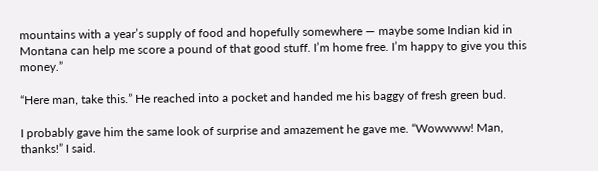mountains with a year’s supply of food and hopefully somewhere — maybe some Indian kid in Montana can help me score a pound of that good stuff. I’m home free. I’m happy to give you this money.”

“Here man, take this.” He reached into a pocket and handed me his baggy of fresh green bud.

I probably gave him the same look of surprise and amazement he gave me. “Wowwww! Man, thanks!” I said.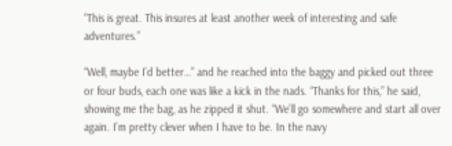“This is great. This insures at least another week of interesting and safe adventures.”

“Well, maybe I’d better…” and he reached into the baggy and picked out three or four buds, each one was like a kick in the nads. “Thanks for this,” he said, showing me the bag, as he zipped it shut. “We’ll go somewhere and start all over again. I’m pretty clever when I have to be. In the navy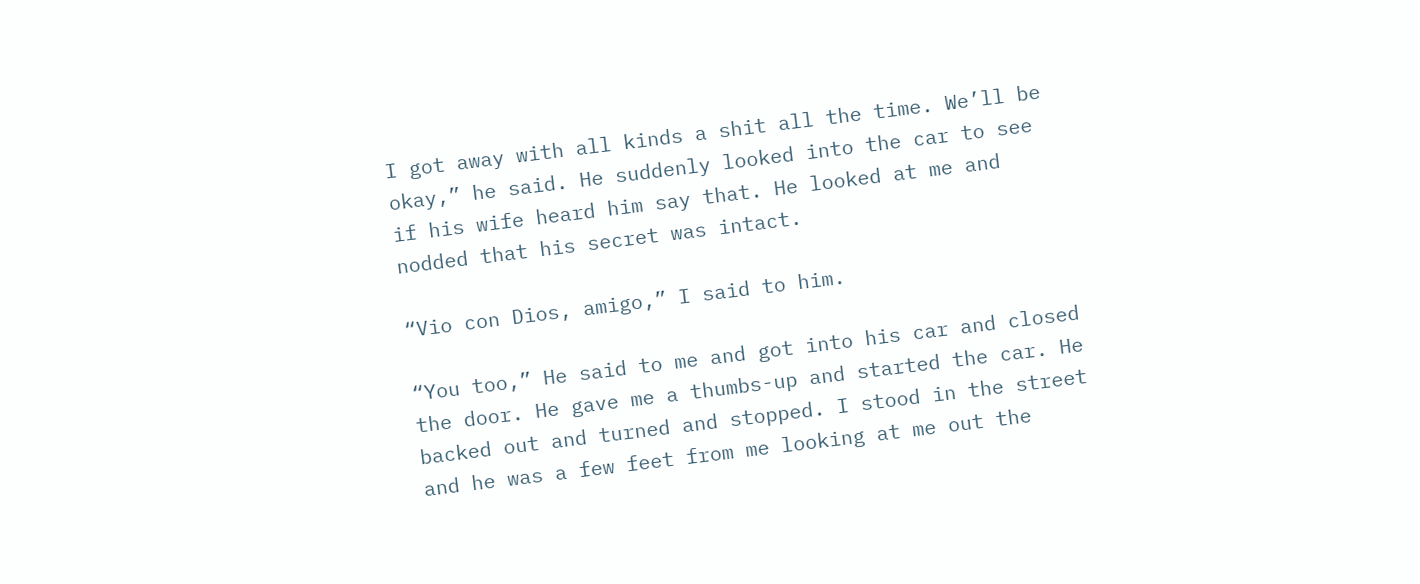I got away with all kinds a shit all the time. We’ll be okay,” he said. He suddenly looked into the car to see if his wife heard him say that. He looked at me and nodded that his secret was intact.

“Vio con Dios, amigo,” I said to him.

“You too,” He said to me and got into his car and closed the door. He gave me a thumbs-up and started the car. He backed out and turned and stopped. I stood in the street and he was a few feet from me looking at me out the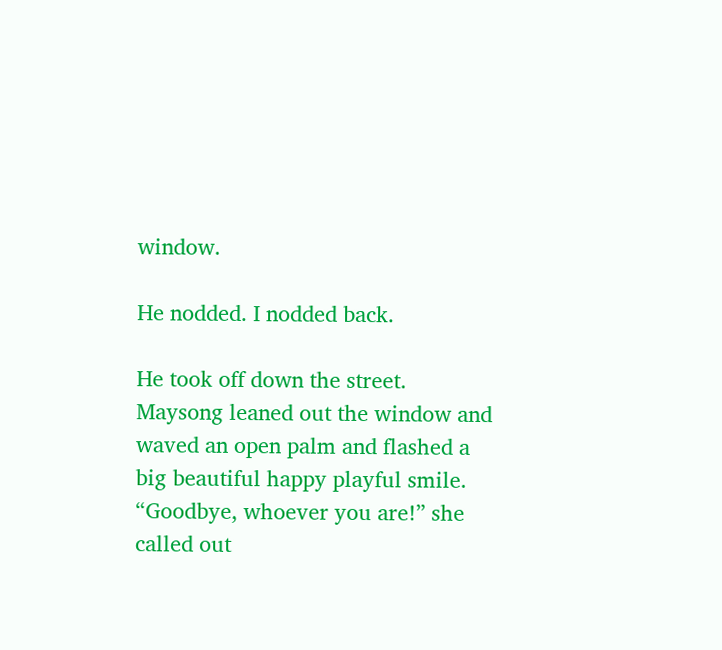window.

He nodded. I nodded back.

He took off down the street. Maysong leaned out the window and waved an open palm and flashed a big beautiful happy playful smile. “Goodbye, whoever you are!” she called out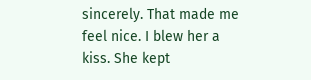sincerely. That made me feel nice. I blew her a kiss. She kept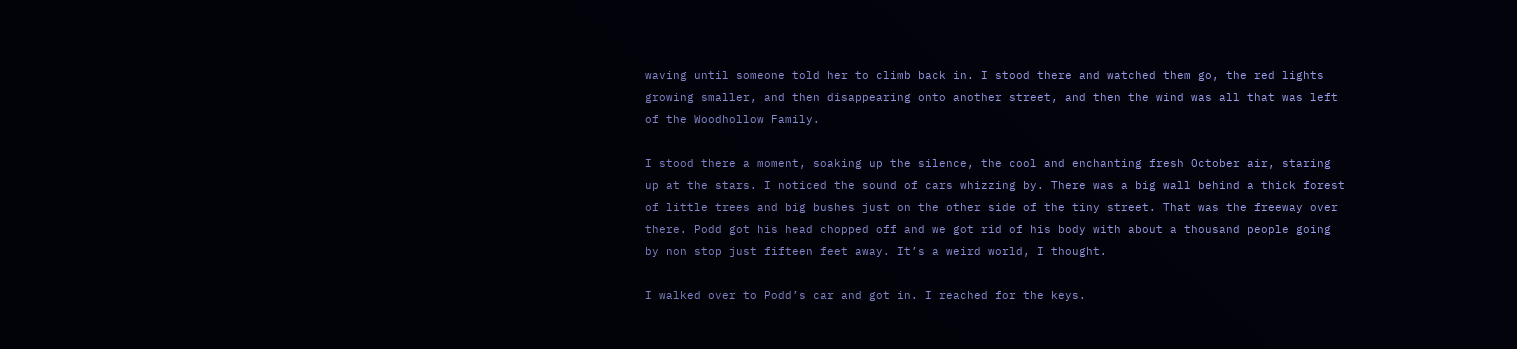waving until someone told her to climb back in. I stood there and watched them go, the red lights growing smaller, and then disappearing onto another street, and then the wind was all that was left of the Woodhollow Family.

I stood there a moment, soaking up the silence, the cool and enchanting fresh October air, staring up at the stars. I noticed the sound of cars whizzing by. There was a big wall behind a thick forest of little trees and big bushes just on the other side of the tiny street. That was the freeway over there. Podd got his head chopped off and we got rid of his body with about a thousand people going by non stop just fifteen feet away. It’s a weird world, I thought.

I walked over to Podd’s car and got in. I reached for the keys.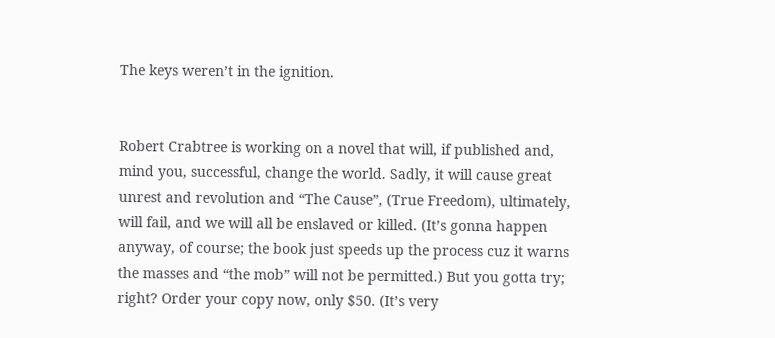The keys weren’t in the ignition.


Robert Crabtree is working on a novel that will, if published and,
mind you, successful, change the world. Sadly, it will cause great
unrest and revolution and “The Cause”, (True Freedom), ultimately,
will fail, and we will all be enslaved or killed. (It’s gonna happen
anyway, of course; the book just speeds up the process cuz it warns
the masses and “the mob” will not be permitted.) But you gotta try;
right? Order your copy now, only $50. (It’s very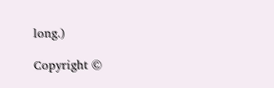long.)

Copyright ©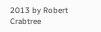2013 by Robert Crabtree